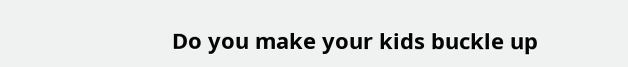Do you make your kids buckle up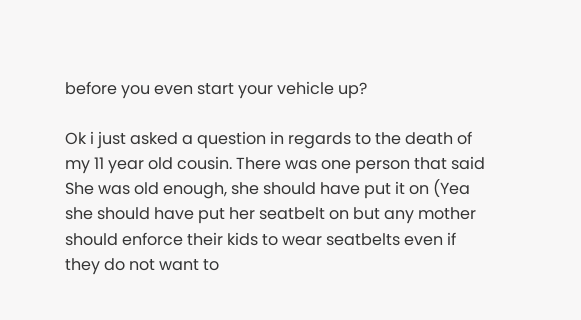before you even start your vehicle up?

Ok i just asked a question in regards to the death of my 11 year old cousin. There was one person that said She was old enough, she should have put it on (Yea she should have put her seatbelt on but any mother should enforce their kids to wear seatbelts even if they do not want to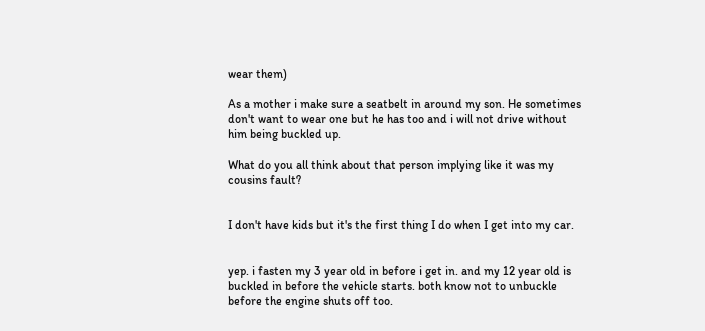wear them)

As a mother i make sure a seatbelt in around my son. He sometimes don't want to wear one but he has too and i will not drive without him being buckled up.

What do you all think about that person implying like it was my cousins fault?


I don't have kids but it's the first thing I do when I get into my car.


yep. i fasten my 3 year old in before i get in. and my 12 year old is buckled in before the vehicle starts. both know not to unbuckle before the engine shuts off too.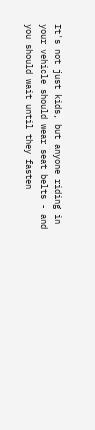It's not just kids, but anyone riding in your vehicle should wear seat belts - and you should wait until they fasten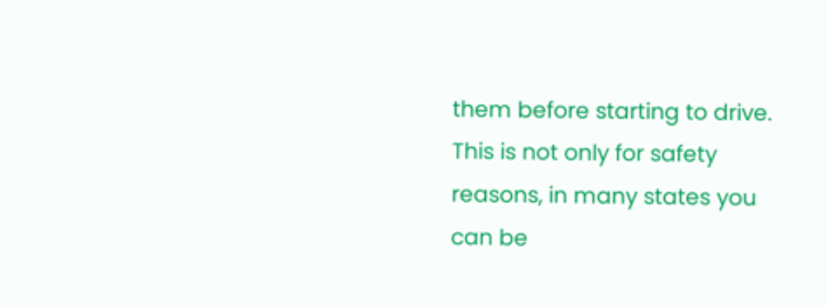them before starting to drive. This is not only for safety reasons, in many states you can be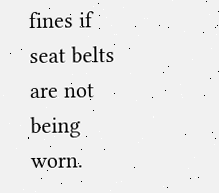fines if seat belts are not being worn.